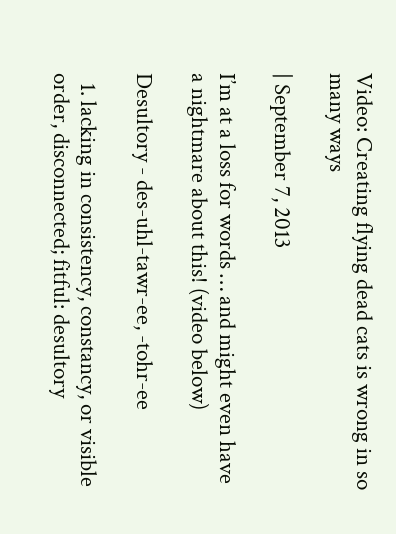Video: Creating flying dead cats is wrong in so many ways

| September 7, 2013

I’m at a loss for words … and might even have a nightmare about this! (video below)

Desultory - des-uhl-tawr-ee, -tohr-ee

  1. lacking in consistency, constancy, or visible order, disconnected; fitful: desultory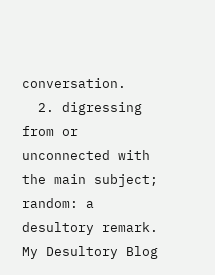conversation.
  2. digressing from or unconnected with the main subject; random: a desultory remark.
My Desultory Blog